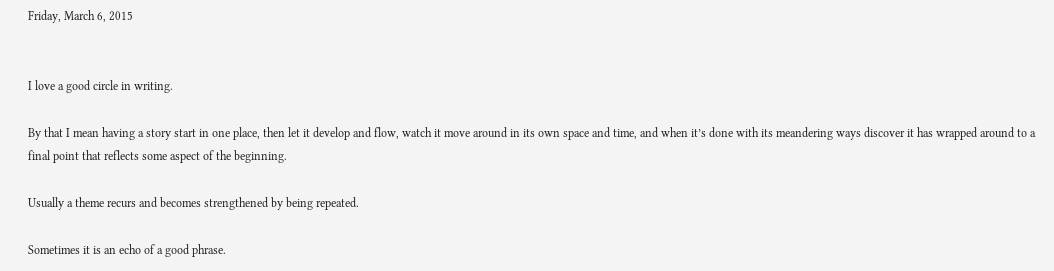Friday, March 6, 2015


I love a good circle in writing.

By that I mean having a story start in one place, then let it develop and flow, watch it move around in its own space and time, and when it’s done with its meandering ways discover it has wrapped around to a final point that reflects some aspect of the beginning.

Usually a theme recurs and becomes strengthened by being repeated.

Sometimes it is an echo of a good phrase.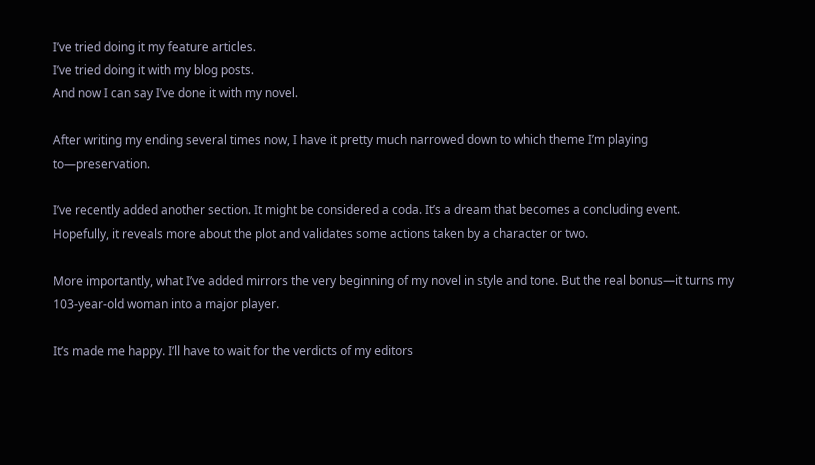I’ve tried doing it my feature articles.
I’ve tried doing it with my blog posts.
And now I can say I’ve done it with my novel.

After writing my ending several times now, I have it pretty much narrowed down to which theme I’m playing to—preservation.

I’ve recently added another section. It might be considered a coda. It’s a dream that becomes a concluding event. Hopefully, it reveals more about the plot and validates some actions taken by a character or two.

More importantly, what I’ve added mirrors the very beginning of my novel in style and tone. But the real bonus—it turns my 103-year-old woman into a major player.

It’s made me happy. I’ll have to wait for the verdicts of my editors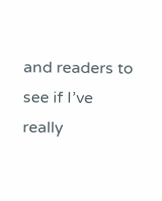and readers to see if I’ve really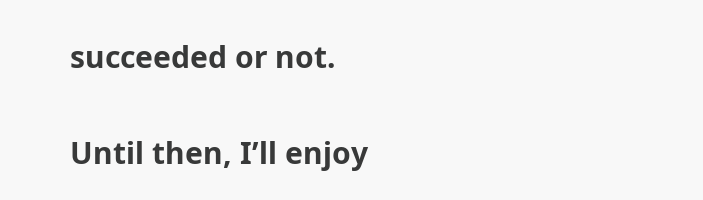succeeded or not.

Until then, I’ll enjoy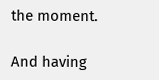the moment.

And having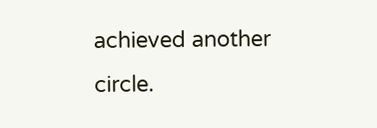achieved another circle.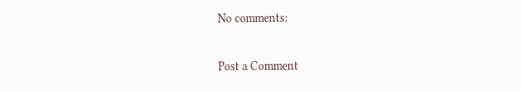No comments:

Post a Comment